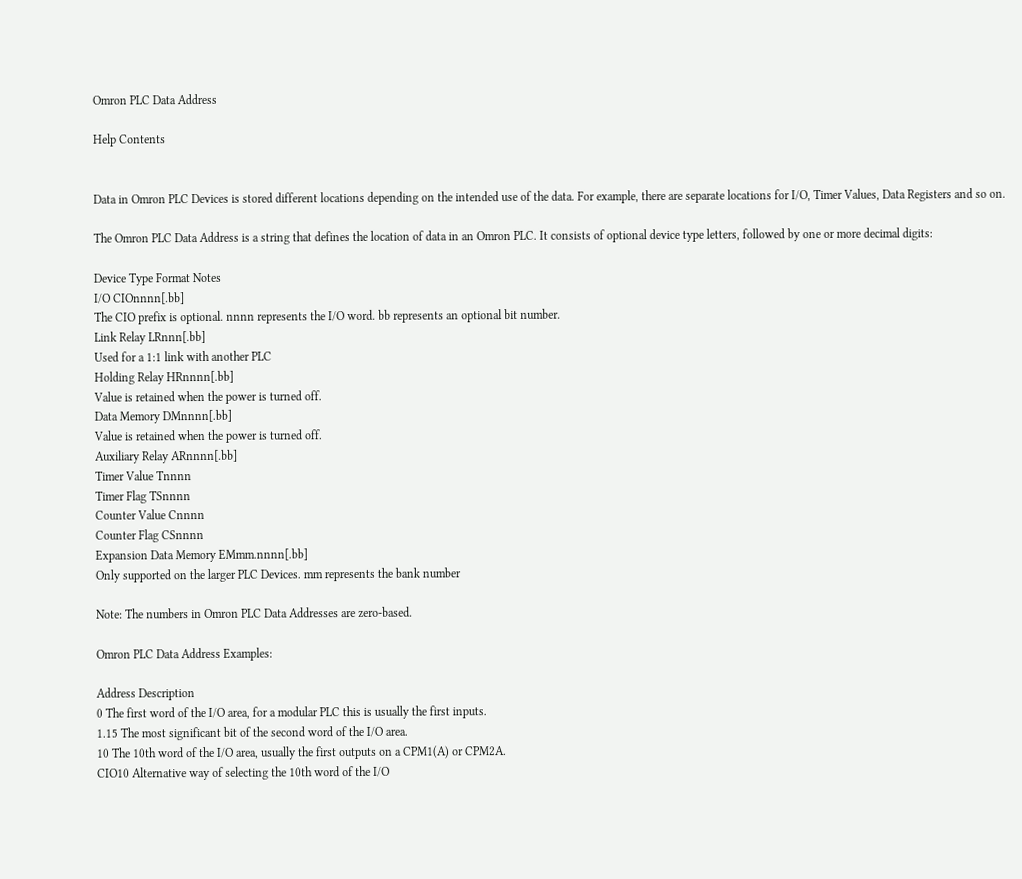Omron PLC Data Address

Help Contents


Data in Omron PLC Devices is stored different locations depending on the intended use of the data. For example, there are separate locations for I/O, Timer Values, Data Registers and so on.

The Omron PLC Data Address is a string that defines the location of data in an Omron PLC. It consists of optional device type letters, followed by one or more decimal digits:

Device Type Format Notes
I/O CIOnnnn[.bb]
The CIO prefix is optional. nnnn represents the I/O word. bb represents an optional bit number.
Link Relay LRnnn[.bb]
Used for a 1:1 link with another PLC
Holding Relay HRnnnn[.bb]
Value is retained when the power is turned off.
Data Memory DMnnnn[.bb]
Value is retained when the power is turned off.
Auxiliary Relay ARnnnn[.bb]
Timer Value Tnnnn
Timer Flag TSnnnn
Counter Value Cnnnn
Counter Flag CSnnnn
Expansion Data Memory EMmm.nnnn[.bb]
Only supported on the larger PLC Devices. mm represents the bank number

Note: The numbers in Omron PLC Data Addresses are zero-based.

Omron PLC Data Address Examples:

Address Description
0 The first word of the I/O area, for a modular PLC this is usually the first inputs.
1.15 The most significant bit of the second word of the I/O area.
10 The 10th word of the I/O area, usually the first outputs on a CPM1(A) or CPM2A.
CIO10 Alternative way of selecting the 10th word of the I/O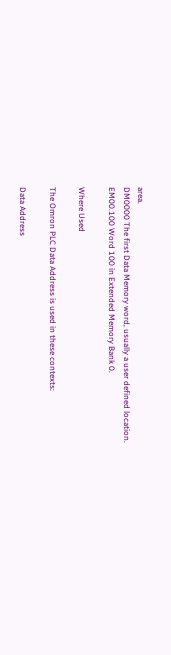area.
DM0000 The first Data Memory word, usually a user defined location.
EM00.100 Word 100 in Extended Memory Bank 0.

Where Used

The Omron PLC Data Address is used in these contexts:

Data Address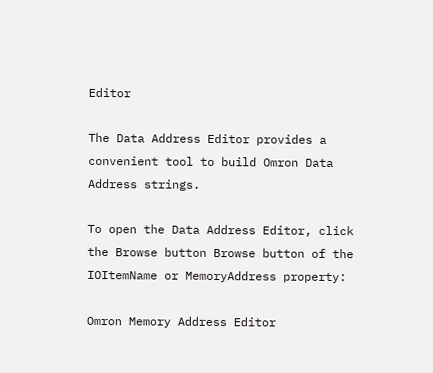Editor

The Data Address Editor provides a convenient tool to build Omron Data Address strings.

To open the Data Address Editor, click the Browse button Browse button of the IOItemName or MemoryAddress property:

Omron Memory Address Editor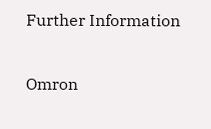Further Information

Omron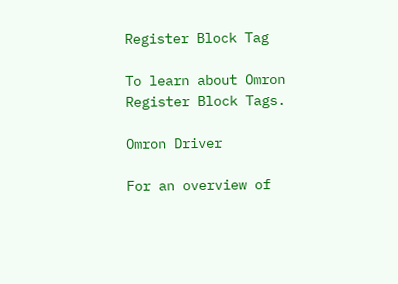Register Block Tag

To learn about Omron Register Block Tags.

Omron Driver

For an overview of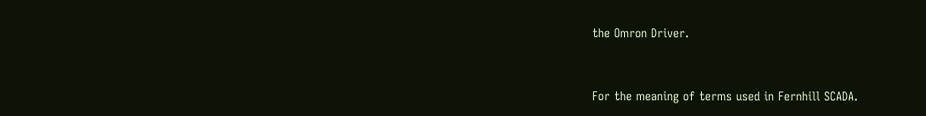the Omron Driver.


For the meaning of terms used in Fernhill SCADA.